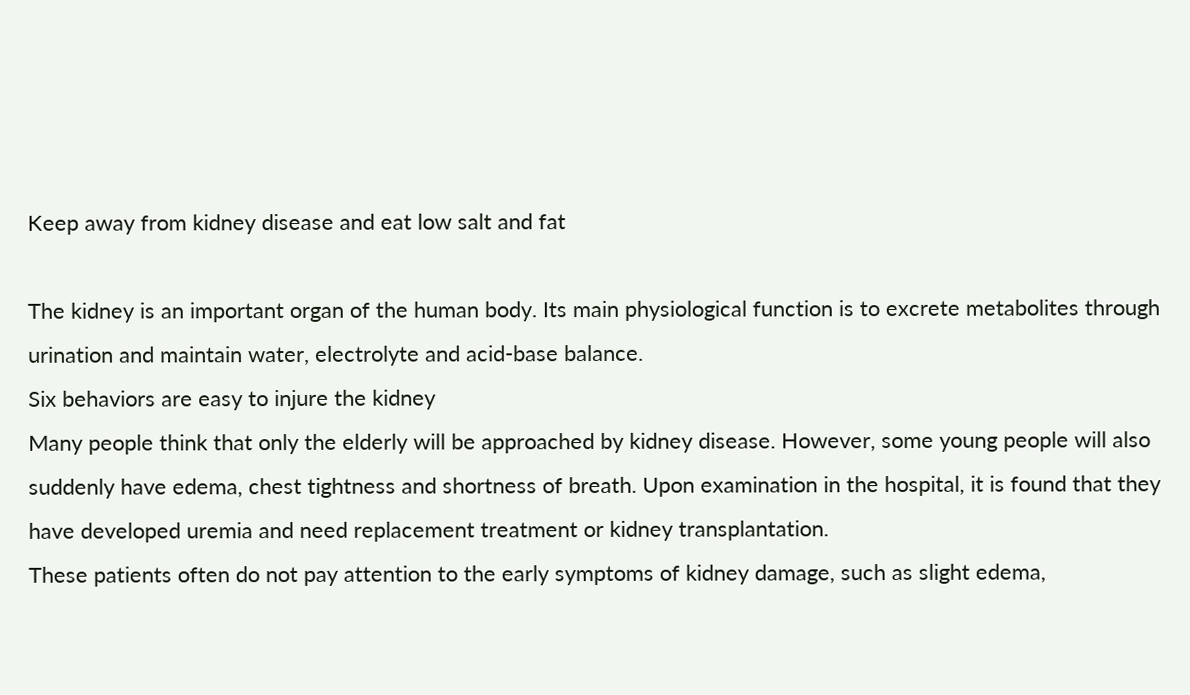Keep away from kidney disease and eat low salt and fat

The kidney is an important organ of the human body. Its main physiological function is to excrete metabolites through urination and maintain water, electrolyte and acid-base balance.
Six behaviors are easy to injure the kidney
Many people think that only the elderly will be approached by kidney disease. However, some young people will also suddenly have edema, chest tightness and shortness of breath. Upon examination in the hospital, it is found that they have developed uremia and need replacement treatment or kidney transplantation.
These patients often do not pay attention to the early symptoms of kidney damage, such as slight edema,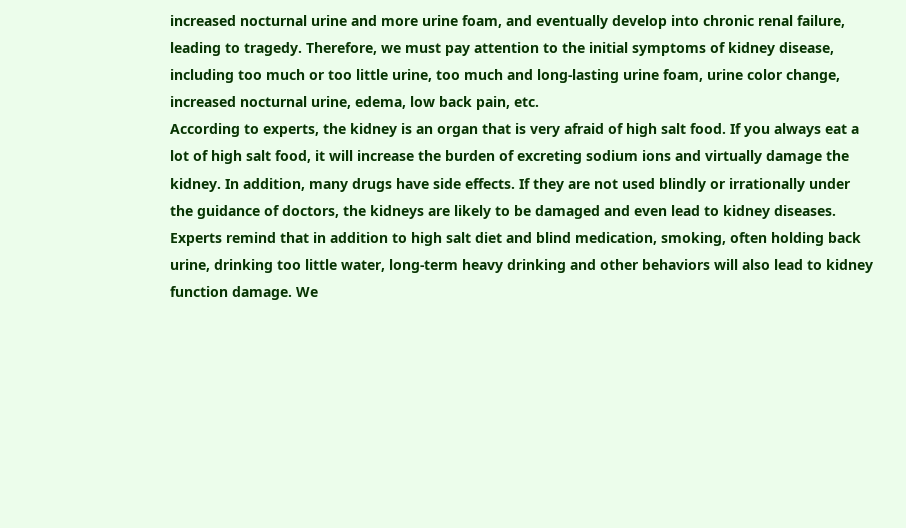increased nocturnal urine and more urine foam, and eventually develop into chronic renal failure, leading to tragedy. Therefore, we must pay attention to the initial symptoms of kidney disease, including too much or too little urine, too much and long-lasting urine foam, urine color change, increased nocturnal urine, edema, low back pain, etc.
According to experts, the kidney is an organ that is very afraid of high salt food. If you always eat a lot of high salt food, it will increase the burden of excreting sodium ions and virtually damage the kidney. In addition, many drugs have side effects. If they are not used blindly or irrationally under the guidance of doctors, the kidneys are likely to be damaged and even lead to kidney diseases.
Experts remind that in addition to high salt diet and blind medication, smoking, often holding back urine, drinking too little water, long-term heavy drinking and other behaviors will also lead to kidney function damage. We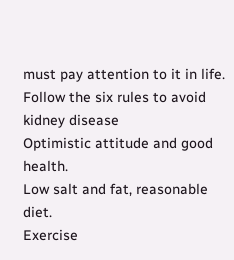must pay attention to it in life.
Follow the six rules to avoid kidney disease
Optimistic attitude and good health.
Low salt and fat, reasonable diet.
Exercise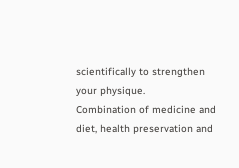scientifically to strengthen your physique.
Combination of medicine and diet, health preservation and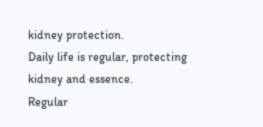kidney protection.
Daily life is regular, protecting kidney and essence.
Regular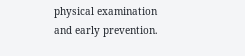physical examination and early prevention.